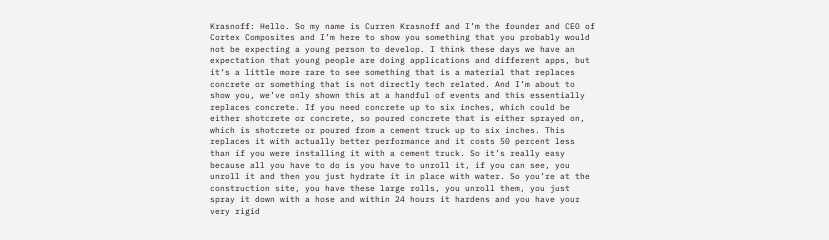Krasnoff: Hello. So my name is Curren Krasnoff and I’m the founder and CEO of Cortex Composites and I’m here to show you something that you probably would not be expecting a young person to develop. I think these days we have an expectation that young people are doing applications and different apps, but it’s a little more rare to see something that is a material that replaces concrete or something that is not directly tech related. And I’m about to show you, we’ve only shown this at a handful of events and this essentially replaces concrete. If you need concrete up to six inches, which could be either shotcrete or concrete, so poured concrete that is either sprayed on, which is shotcrete or poured from a cement truck up to six inches. This replaces it with actually better performance and it costs 50 percent less than if you were installing it with a cement truck. So it’s really easy because all you have to do is you have to unroll it, if you can see, you unroll it and then you just hydrate it in place with water. So you’re at the construction site, you have these large rolls, you unroll them, you just spray it down with a hose and within 24 hours it hardens and you have your very rigid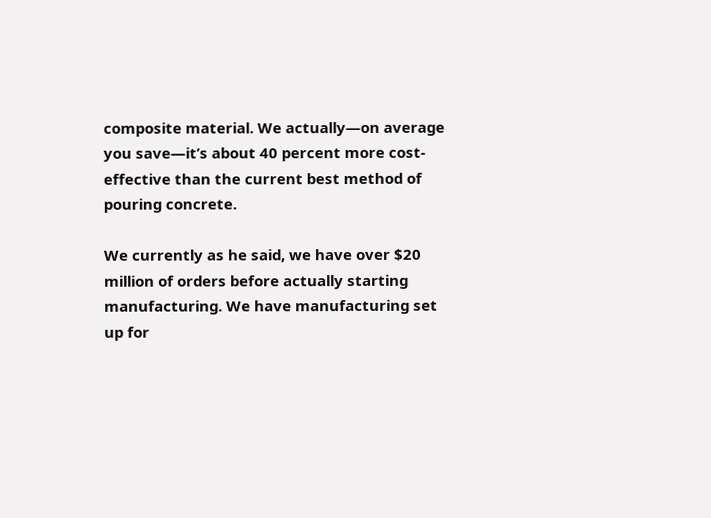composite material. We actually—on average you save—it’s about 40 percent more cost-effective than the current best method of pouring concrete.

We currently as he said, we have over $20 million of orders before actually starting manufacturing. We have manufacturing set up for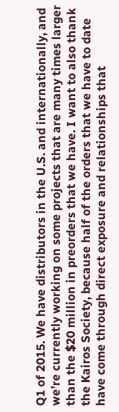Q1 of 2015. We have distributors in the U.S. and internationally, and we’re currently working on some projects that are many times larger than the $20 million in preorders that we have. I want to also thank the Kairos Society, because half of the orders that we have to date have come through direct exposure and relationships that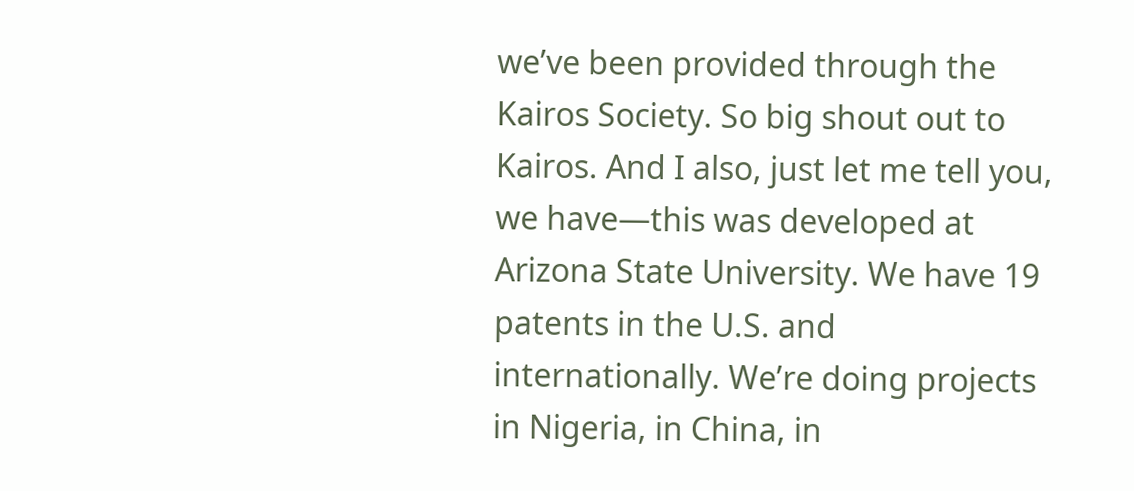we’ve been provided through the Kairos Society. So big shout out to Kairos. And I also, just let me tell you, we have—this was developed at Arizona State University. We have 19 patents in the U.S. and internationally. We’re doing projects in Nigeria, in China, in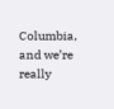Columbia, and we’re really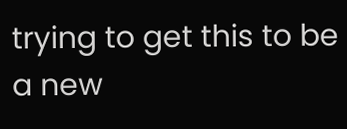trying to get this to be a new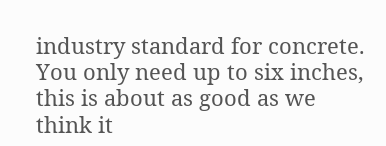industry standard for concrete. You only need up to six inches, this is about as good as we think it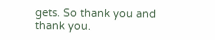gets. So thank you and thank you.